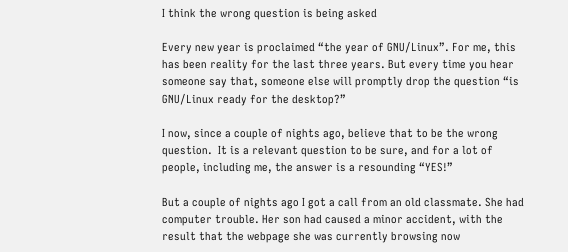I think the wrong question is being asked

Every new year is proclaimed “the year of GNU/Linux”. For me, this has been reality for the last three years. But every time you hear someone say that, someone else will promptly drop the question “is GNU/Linux ready for the desktop?”

I now, since a couple of nights ago, believe that to be the wrong question.  It is a relevant question to be sure, and for a lot of people, including me, the answer is a resounding “YES!”

But a couple of nights ago I got a call from an old classmate. She had computer trouble. Her son had caused a minor accident, with the result that the webpage she was currently browsing now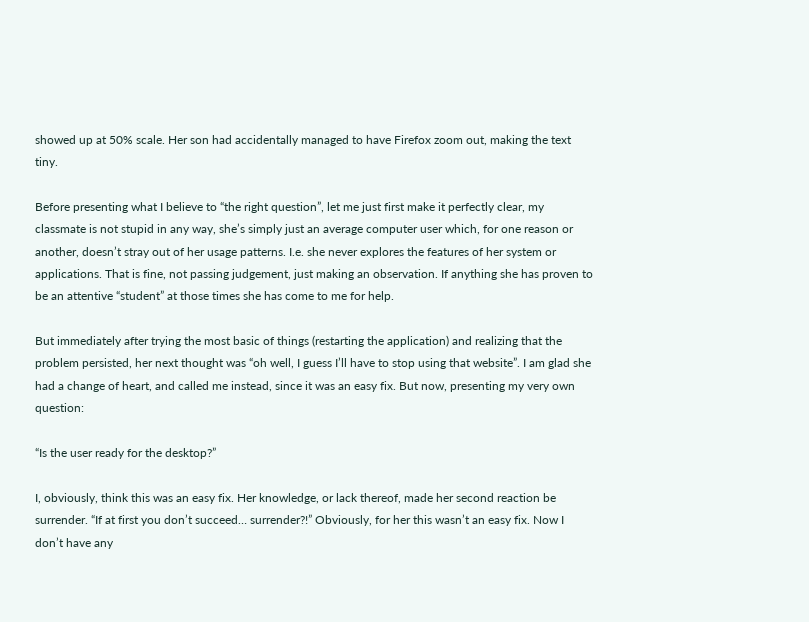showed up at 50% scale. Her son had accidentally managed to have Firefox zoom out, making the text tiny.

Before presenting what I believe to “the right question”, let me just first make it perfectly clear, my classmate is not stupid in any way, she’s simply just an average computer user which, for one reason or another, doesn’t stray out of her usage patterns. I.e. she never explores the features of her system or applications. That is fine, not passing judgement, just making an observation. If anything she has proven to be an attentive “student” at those times she has come to me for help.

But immediately after trying the most basic of things (restarting the application) and realizing that the problem persisted, her next thought was “oh well, I guess I’ll have to stop using that website”. I am glad she had a change of heart, and called me instead, since it was an easy fix. But now, presenting my very own question:

“Is the user ready for the desktop?”

I, obviously, think this was an easy fix. Her knowledge, or lack thereof, made her second reaction be surrender. “If at first you don’t succeed… surrender?!” Obviously, for her this wasn’t an easy fix. Now I don’t have any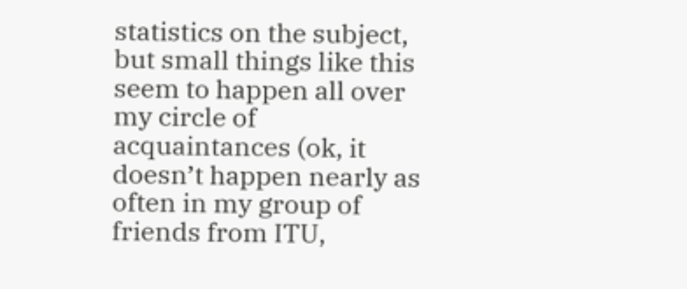statistics on the subject, but small things like this seem to happen all over my circle of acquaintances (ok, it doesn’t happen nearly as often in my group of friends from ITU,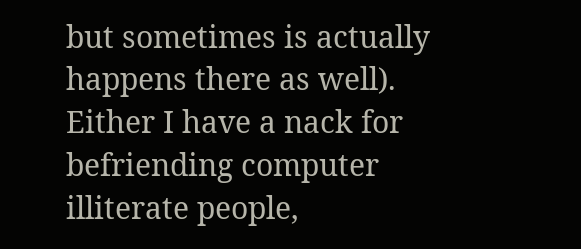but sometimes is actually happens there as well). Either I have a nack for befriending computer illiterate people,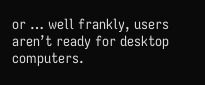or … well frankly, users aren’t ready for desktop computers.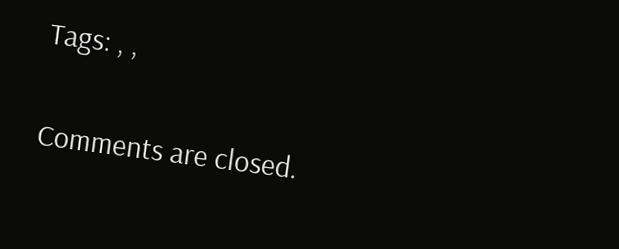Tags: , ,

Comments are closed.